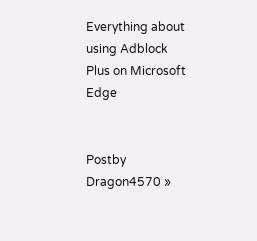Everything about using Adblock Plus on Microsoft Edge


Postby Dragon4570 »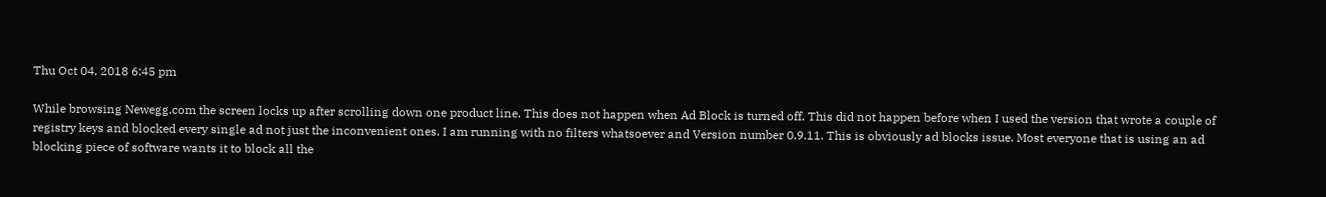Thu Oct 04, 2018 6:45 pm

While browsing Newegg.com the screen locks up after scrolling down one product line. This does not happen when Ad Block is turned off. This did not happen before when I used the version that wrote a couple of registry keys and blocked every single ad not just the inconvenient ones. I am running with no filters whatsoever and Version number 0.9.11. This is obviously ad blocks issue. Most everyone that is using an ad blocking piece of software wants it to block all the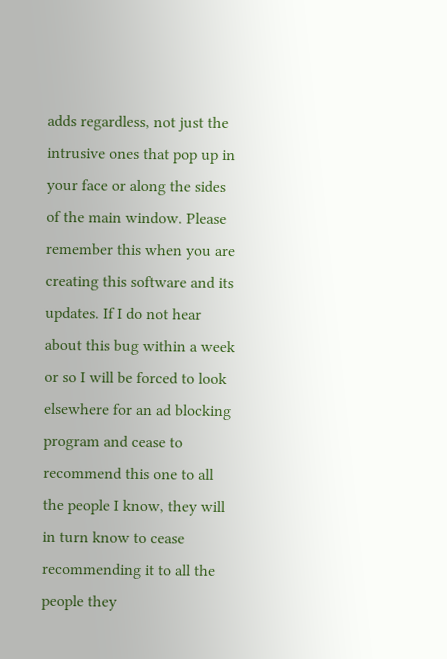adds regardless, not just the intrusive ones that pop up in your face or along the sides of the main window. Please remember this when you are creating this software and its updates. If I do not hear about this bug within a week or so I will be forced to look elsewhere for an ad blocking program and cease to recommend this one to all the people I know, they will in turn know to cease recommending it to all the people they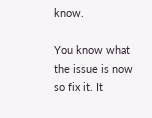know.

You know what the issue is now so fix it. It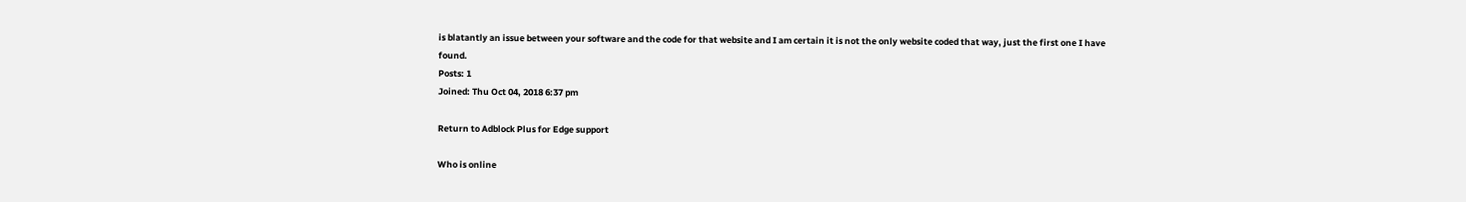is blatantly an issue between your software and the code for that website and I am certain it is not the only website coded that way, just the first one I have found.
Posts: 1
Joined: Thu Oct 04, 2018 6:37 pm

Return to Adblock Plus for Edge support

Who is online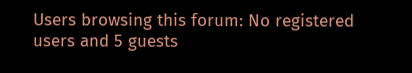Users browsing this forum: No registered users and 5 guests